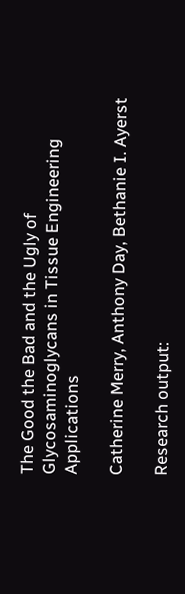The Good the Bad and the Ugly of Glycosaminoglycans in Tissue Engineering Applications

Catherine Merry, Anthony Day, Bethanie I. Ayerst

Research output: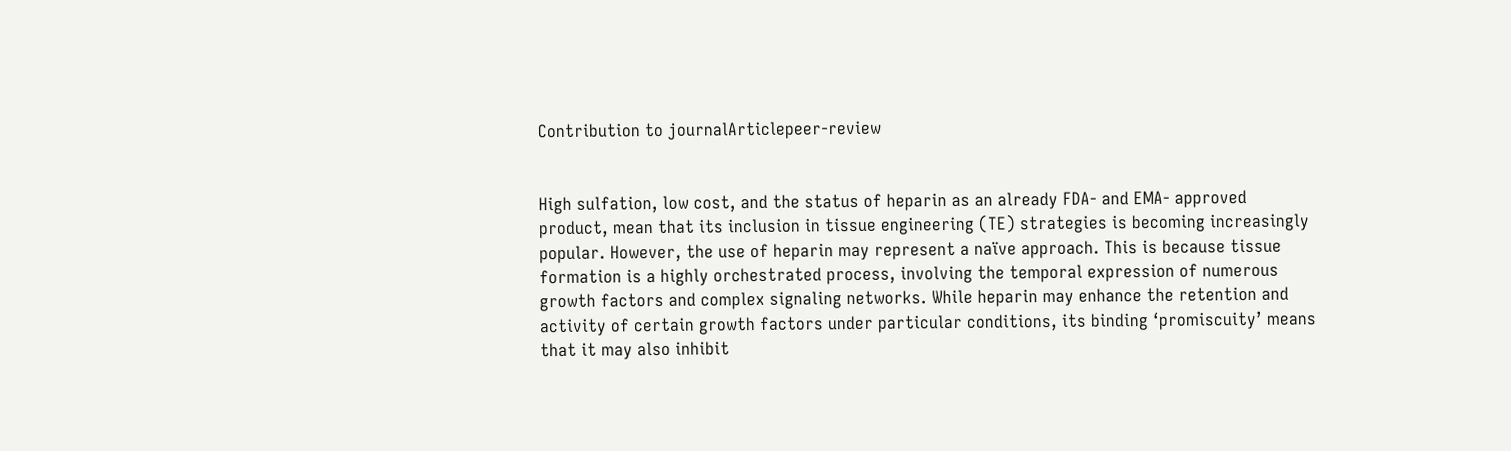Contribution to journalArticlepeer-review


High sulfation, low cost, and the status of heparin as an already FDA- and EMA- approved product, mean that its inclusion in tissue engineering (TE) strategies is becoming increasingly popular. However, the use of heparin may represent a naïve approach. This is because tissue formation is a highly orchestrated process, involving the temporal expression of numerous growth factors and complex signaling networks. While heparin may enhance the retention and activity of certain growth factors under particular conditions, its binding ‘promiscuity’ means that it may also inhibit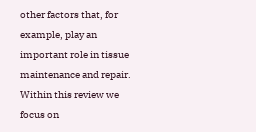other factors that, for example, play an important role in tissue maintenance and repair. Within this review we focus on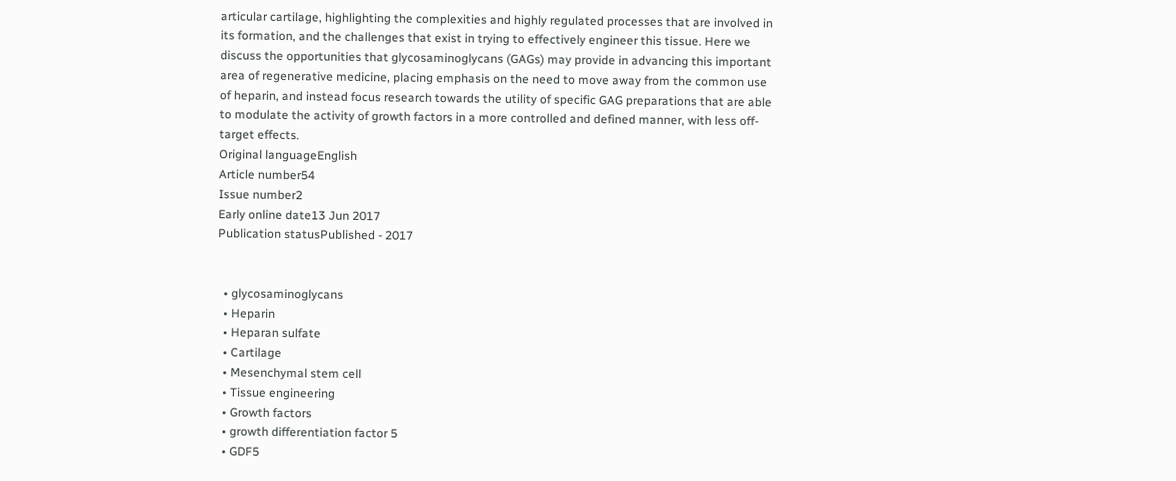articular cartilage, highlighting the complexities and highly regulated processes that are involved in its formation, and the challenges that exist in trying to effectively engineer this tissue. Here we discuss the opportunities that glycosaminoglycans (GAGs) may provide in advancing this important area of regenerative medicine, placing emphasis on the need to move away from the common use of heparin, and instead focus research towards the utility of specific GAG preparations that are able to modulate the activity of growth factors in a more controlled and defined manner, with less off-target effects.
Original languageEnglish
Article number54
Issue number2
Early online date13 Jun 2017
Publication statusPublished - 2017


  • glycosaminoglycans
  • Heparin
  • Heparan sulfate
  • Cartilage
  • Mesenchymal stem cell
  • Tissue engineering
  • Growth factors
  • growth differentiation factor 5
  • GDF5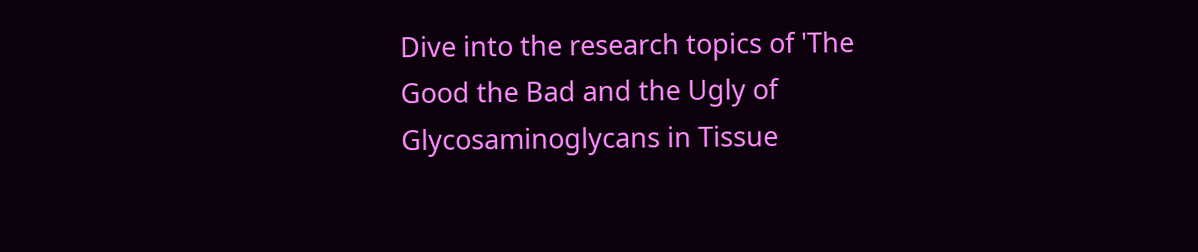Dive into the research topics of 'The Good the Bad and the Ugly of Glycosaminoglycans in Tissue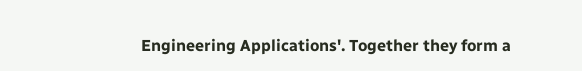Engineering Applications'. Together they form a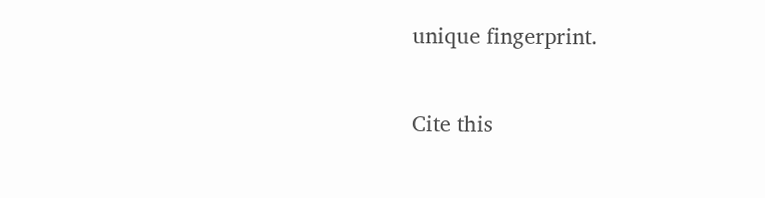unique fingerprint.

Cite this